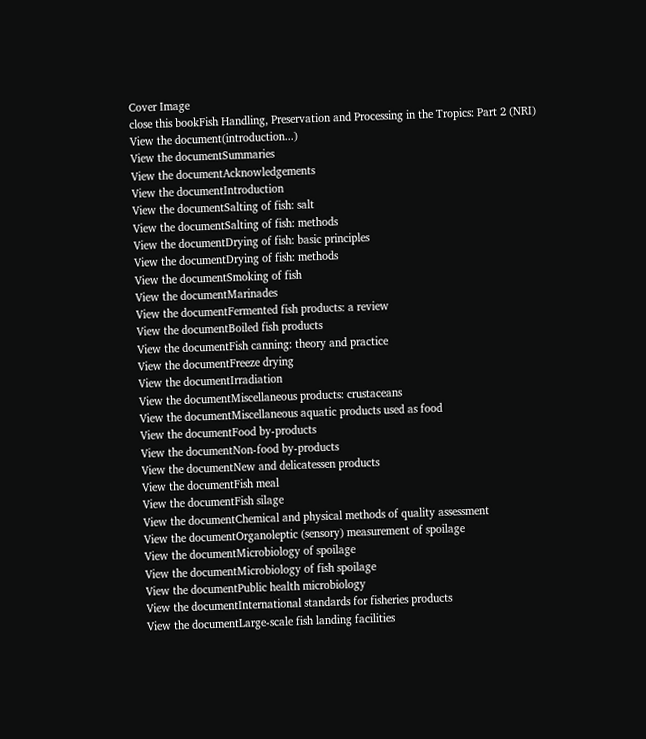Cover Image
close this bookFish Handling, Preservation and Processing in the Tropics: Part 2 (NRI)
View the document(introduction...)
View the documentSummaries
View the documentAcknowledgements
View the documentIntroduction
View the documentSalting of fish: salt
View the documentSalting of fish: methods
View the documentDrying of fish: basic principles
View the documentDrying of fish: methods
View the documentSmoking of fish
View the documentMarinades
View the documentFermented fish products: a review
View the documentBoiled fish products
View the documentFish canning: theory and practice
View the documentFreeze drying
View the documentIrradiation
View the documentMiscellaneous products: crustaceans
View the documentMiscellaneous aquatic products used as food
View the documentFood by-products
View the documentNon-food by-products
View the documentNew and delicatessen products
View the documentFish meal
View the documentFish silage
View the documentChemical and physical methods of quality assessment
View the documentOrganoleptic (sensory) measurement of spoilage
View the documentMicrobiology of spoilage
View the documentMicrobiology of fish spoilage
View the documentPublic health microbiology
View the documentInternational standards for fisheries products
View the documentLarge-scale fish landing facilities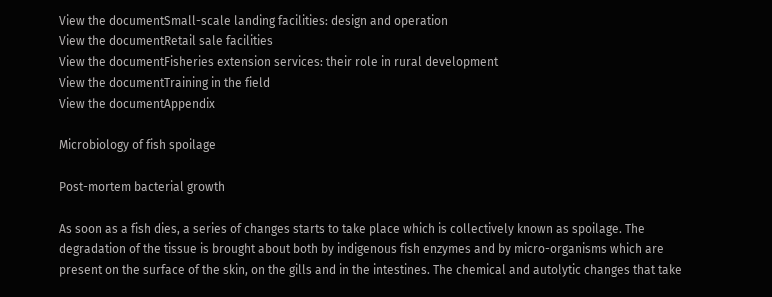View the documentSmall-scale landing facilities: design and operation
View the documentRetail sale facilities
View the documentFisheries extension services: their role in rural development
View the documentTraining in the field
View the documentAppendix

Microbiology of fish spoilage

Post-mortem bacterial growth

As soon as a fish dies, a series of changes starts to take place which is collectively known as spoilage. The degradation of the tissue is brought about both by indigenous fish enzymes and by micro-organisms which are present on the surface of the skin, on the gills and in the intestines. The chemical and autolytic changes that take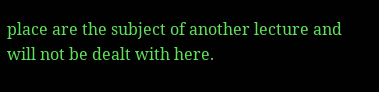place are the subject of another lecture and will not be dealt with here.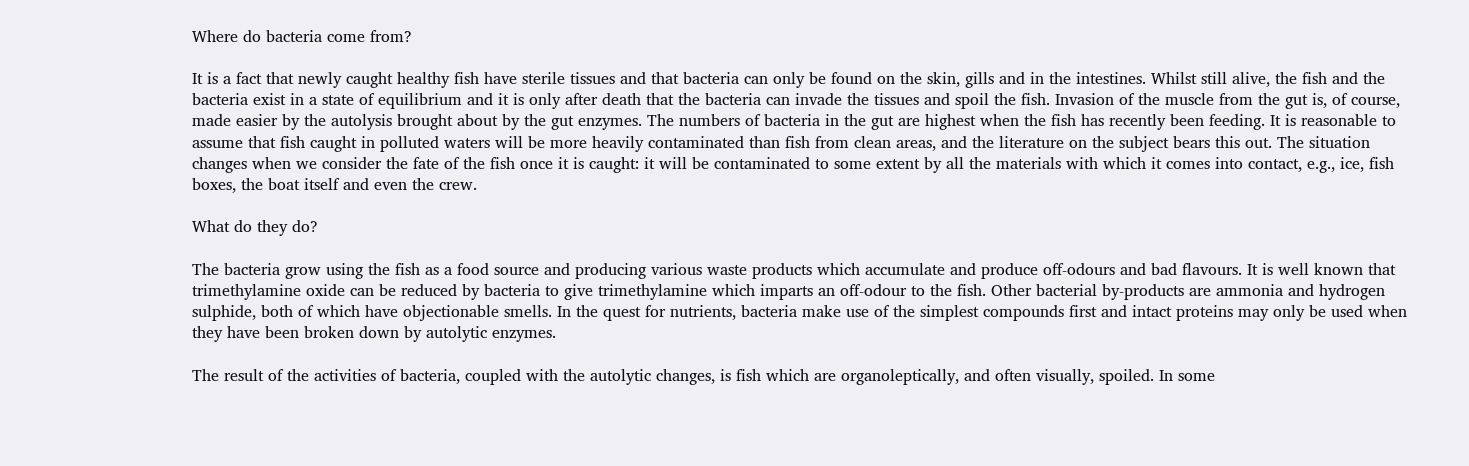Where do bacteria come from?

It is a fact that newly caught healthy fish have sterile tissues and that bacteria can only be found on the skin, gills and in the intestines. Whilst still alive, the fish and the bacteria exist in a state of equilibrium and it is only after death that the bacteria can invade the tissues and spoil the fish. Invasion of the muscle from the gut is, of course, made easier by the autolysis brought about by the gut enzymes. The numbers of bacteria in the gut are highest when the fish has recently been feeding. It is reasonable to assume that fish caught in polluted waters will be more heavily contaminated than fish from clean areas, and the literature on the subject bears this out. The situation changes when we consider the fate of the fish once it is caught: it will be contaminated to some extent by all the materials with which it comes into contact, e.g., ice, fish boxes, the boat itself and even the crew.

What do they do?

The bacteria grow using the fish as a food source and producing various waste products which accumulate and produce off-odours and bad flavours. It is well known that trimethylamine oxide can be reduced by bacteria to give trimethylamine which imparts an off-odour to the fish. Other bacterial by-products are ammonia and hydrogen sulphide, both of which have objectionable smells. In the quest for nutrients, bacteria make use of the simplest compounds first and intact proteins may only be used when they have been broken down by autolytic enzymes.

The result of the activities of bacteria, coupled with the autolytic changes, is fish which are organoleptically, and often visually, spoiled. In some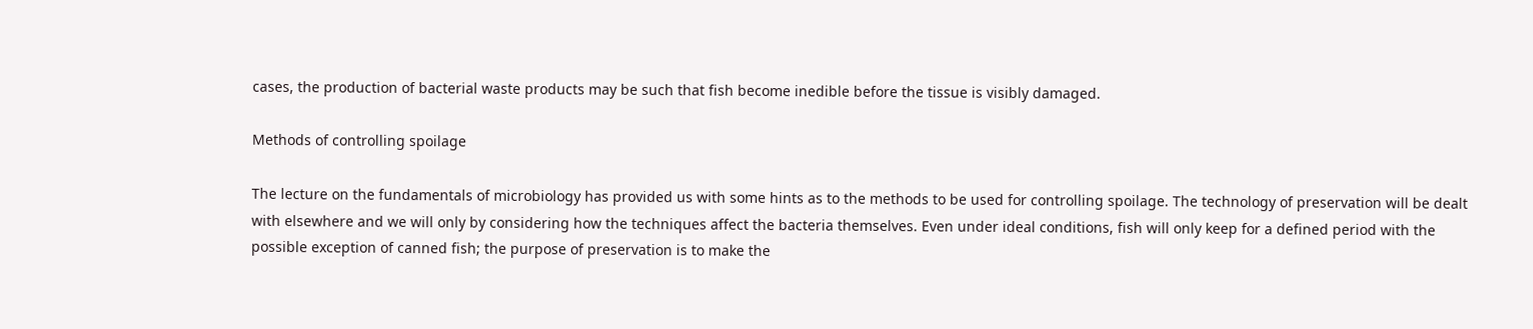cases, the production of bacterial waste products may be such that fish become inedible before the tissue is visibly damaged.

Methods of controlling spoilage

The lecture on the fundamentals of microbiology has provided us with some hints as to the methods to be used for controlling spoilage. The technology of preservation will be dealt with elsewhere and we will only by considering how the techniques affect the bacteria themselves. Even under ideal conditions, fish will only keep for a defined period with the possible exception of canned fish; the purpose of preservation is to make the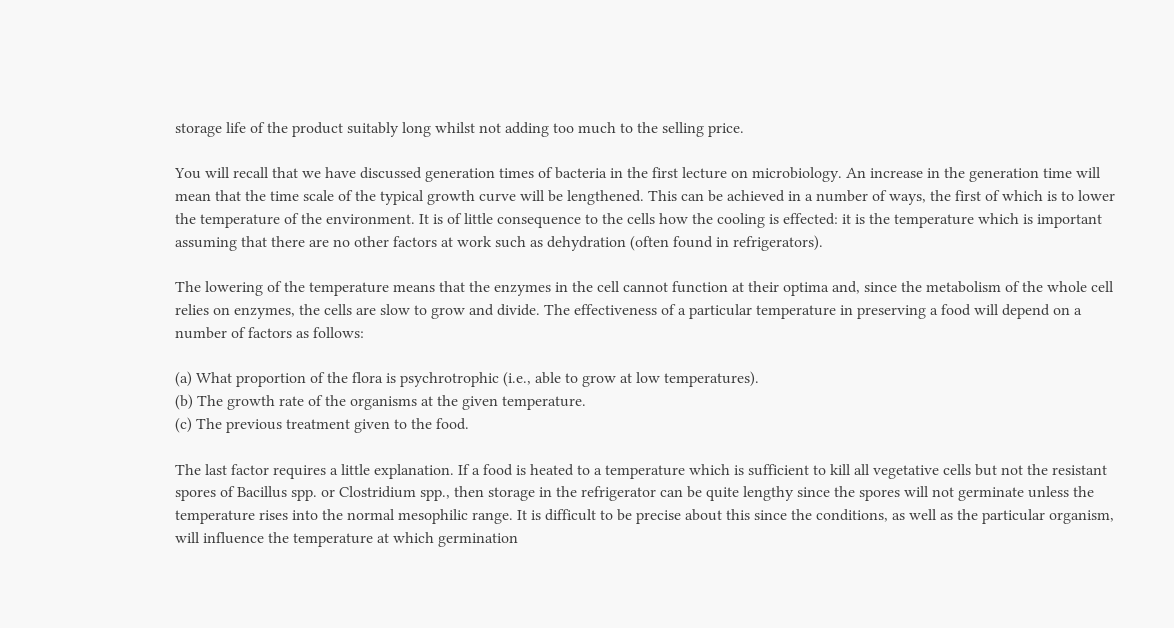storage life of the product suitably long whilst not adding too much to the selling price.

You will recall that we have discussed generation times of bacteria in the first lecture on microbiology. An increase in the generation time will mean that the time scale of the typical growth curve will be lengthened. This can be achieved in a number of ways, the first of which is to lower the temperature of the environment. It is of little consequence to the cells how the cooling is effected: it is the temperature which is important assuming that there are no other factors at work such as dehydration (often found in refrigerators).

The lowering of the temperature means that the enzymes in the cell cannot function at their optima and, since the metabolism of the whole cell relies on enzymes, the cells are slow to grow and divide. The effectiveness of a particular temperature in preserving a food will depend on a number of factors as follows:

(a) What proportion of the flora is psychrotrophic (i.e., able to grow at low temperatures).
(b) The growth rate of the organisms at the given temperature.
(c) The previous treatment given to the food.

The last factor requires a little explanation. If a food is heated to a temperature which is sufficient to kill all vegetative cells but not the resistant spores of Bacillus spp. or Clostridium spp., then storage in the refrigerator can be quite lengthy since the spores will not germinate unless the temperature rises into the normal mesophilic range. It is difficult to be precise about this since the conditions, as well as the particular organism, will influence the temperature at which germination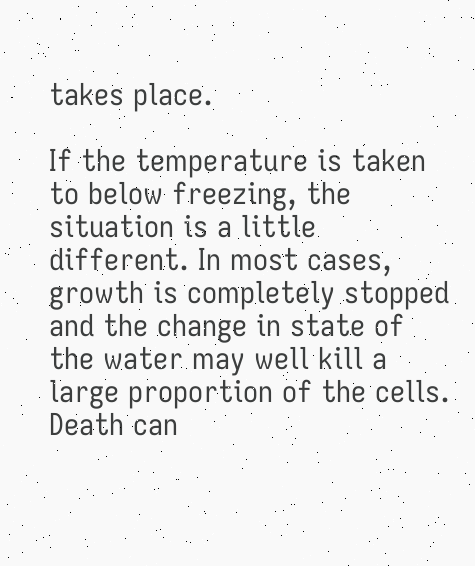takes place.

If the temperature is taken to below freezing, the situation is a little different. In most cases, growth is completely stopped and the change in state of the water may well kill a large proportion of the cells. Death can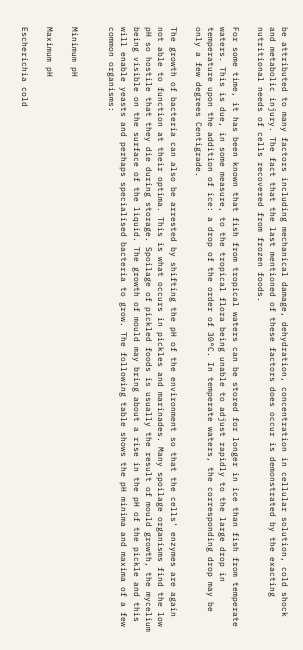be attributed to many factors including mechanical damage, dehydration, concentration in cellular solution, cold shock and metabolic injury. The fact that the last mentioned of these factors does occur is demonstrated by the exacting nutritional needs of cells recovered from frozen foods.

For some time, it has been known that fish from tropical waters can be stored for longer in ice than fish from temperate waters. This is due, in some measure, to the tropical flora being unable to adjust rapidly to the large drop in temperature upon the addition of ice: a drop of the order of 30°C. In temperate waters, the corresponding drop may be only a few degrees Centigrade.

The growth of bacteria can also be arrested by shifting the pH of the environment so that the cells' enzymes are again not able to function at their optima. This is what occurs in pickles and marinades. Many spoilage organisms find the low pH so hostile that they die during storage. Spoilage of pickled foods is usually the result of mould growth, the mycelium being visible on the surface of the liquid. The growth of mould may bring about a rise in the pH of the pickle and this will enable yeasts and perhaps specialised bacteria to grow. The following table shows the pH minima and maxima of a few common organisms:


Minimum pH

Maximum pH

Escherichia cold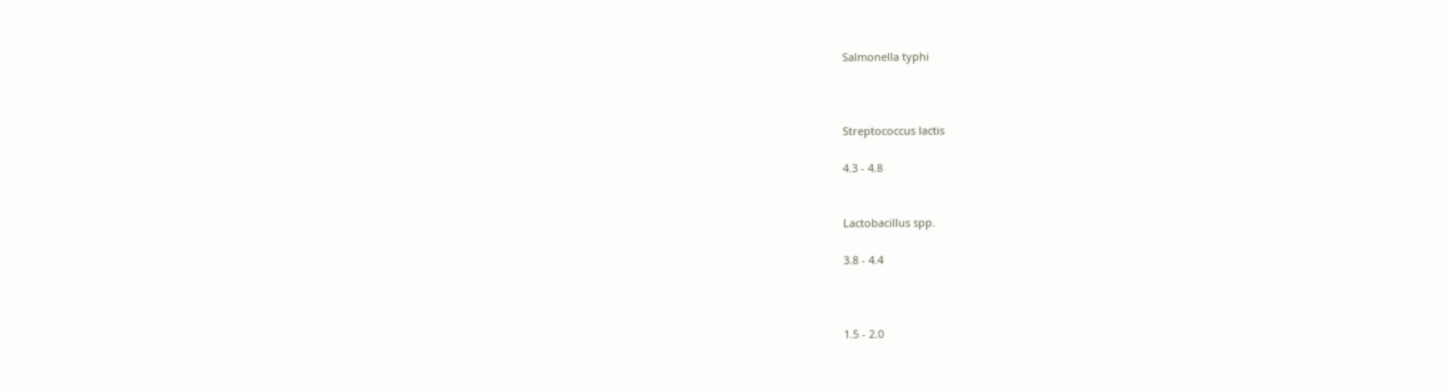Salmonella typhi



Streptococcus lactis

4.3 - 4.8


Lactobacillus spp.

3.8 - 4.4



1.5 - 2.0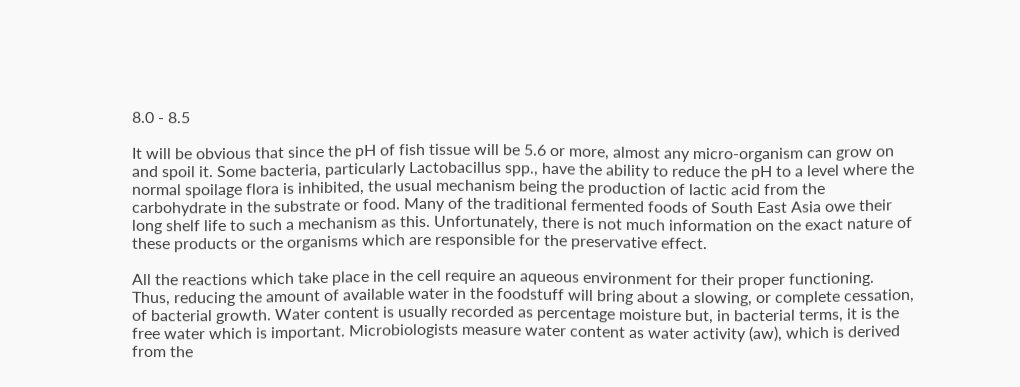8.0 - 8.5

It will be obvious that since the pH of fish tissue will be 5.6 or more, almost any micro-organism can grow on and spoil it. Some bacteria, particularly Lactobacillus spp., have the ability to reduce the pH to a level where the normal spoilage flora is inhibited, the usual mechanism being the production of lactic acid from the carbohydrate in the substrate or food. Many of the traditional fermented foods of South East Asia owe their long shelf life to such a mechanism as this. Unfortunately, there is not much information on the exact nature of these products or the organisms which are responsible for the preservative effect.

All the reactions which take place in the cell require an aqueous environment for their proper functioning. Thus, reducing the amount of available water in the foodstuff will bring about a slowing, or complete cessation, of bacterial growth. Water content is usually recorded as percentage moisture but, in bacterial terms, it is the free water which is important. Microbiologists measure water content as water activity (aw), which is derived from the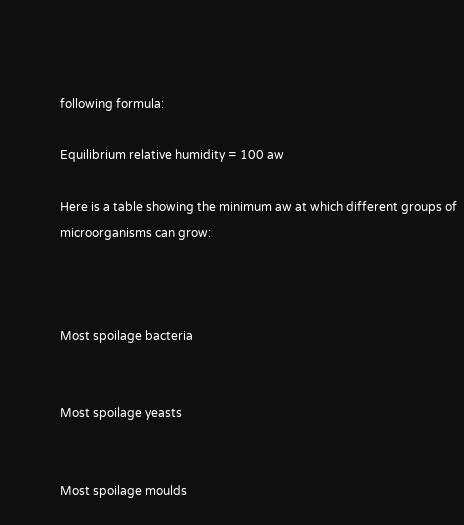following formula:

Equilibrium relative humidity = 100 aw

Here is a table showing the minimum aw at which different groups of microorganisms can grow:



Most spoilage bacteria


Most spoilage yeasts


Most spoilage moulds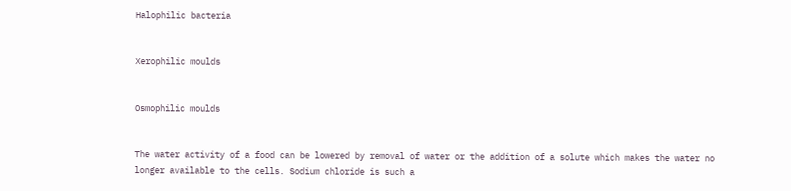Halophilic bacteria


Xerophilic moulds


Osmophilic moulds


The water activity of a food can be lowered by removal of water or the addition of a solute which makes the water no longer available to the cells. Sodium chloride is such a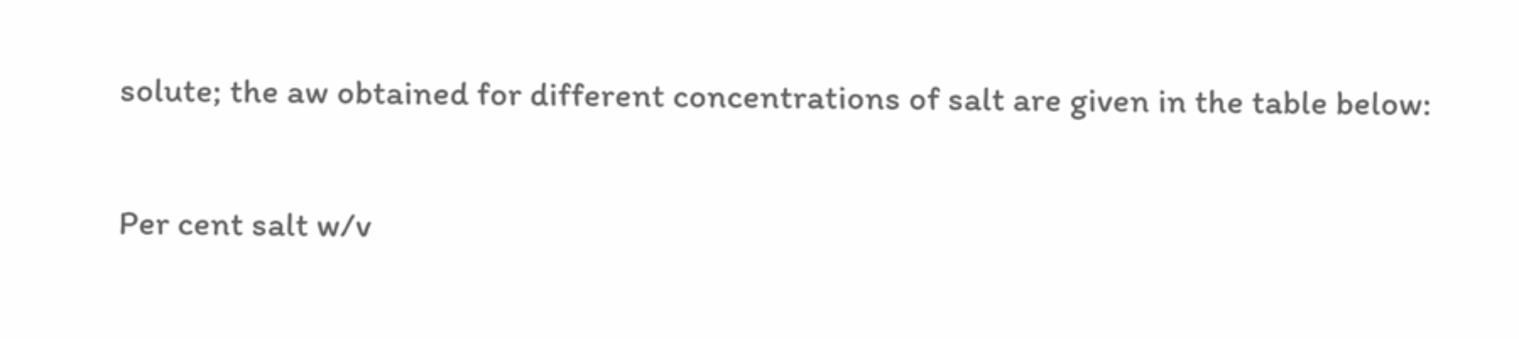solute; the aw obtained for different concentrations of salt are given in the table below:

Per cent salt w/v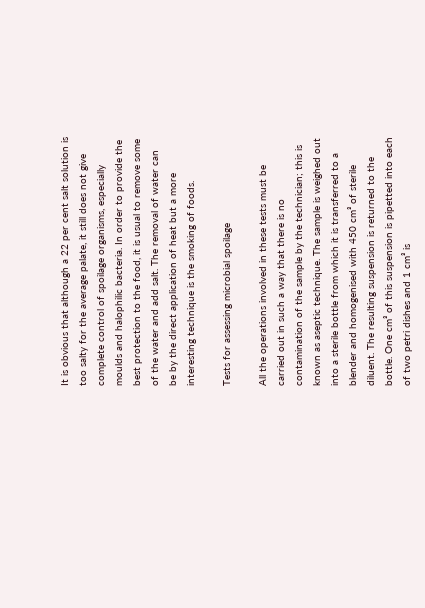It is obvious that although a 22 per cent salt solution is too salty for the average palate, it still does not give complete control of spoilage organisms, especially moulds and halophilic bacteria. In order to provide the best protection to the food, it is usual to remove some of the water and add salt. The removal of water can be by the direct application of heat but a more interesting technique is the smoking of foods.

Tests for assessing microbial spoilage

All the operations involved in these tests must be carried out in such a way that there is no contamination of the sample by the technician; this is known as aseptic technique. The sample is weighed out into a sterile bottle from which it is transferred to a blender and homogenised with 450 cm³ of sterile diluent. The resulting suspension is returned to the bottle. One cm³ of this suspension is pipetted into each of two petri dishes and 1 cm³ is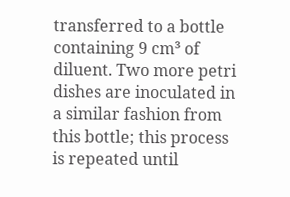transferred to a bottle containing 9 cm³ of diluent. Two more petri dishes are inoculated in a similar fashion from this bottle; this process is repeated until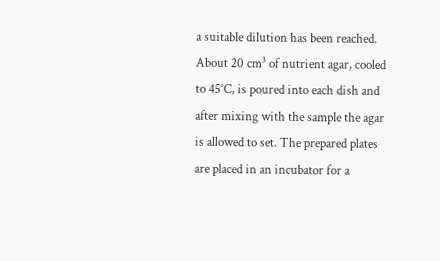a suitable dilution has been reached. About 20 cm³ of nutrient agar, cooled to 45°C, is poured into each dish and after mixing with the sample the agar is allowed to set. The prepared plates are placed in an incubator for a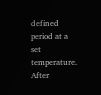defined period at a set temperature. After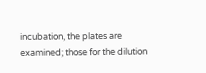incubation, the plates are examined; those for the dilution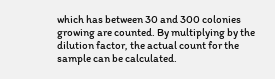which has between 30 and 300 colonies growing are counted. By multiplying by the dilution factor, the actual count for the sample can be calculated.